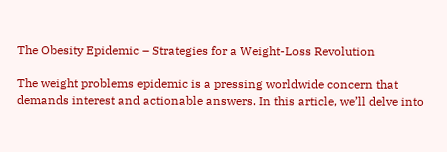The Obesity Epidemic – Strategies for a Weight-Loss Revolution

The weight problems epidemic is a pressing worldwide concern that demands interest and actionable answers. In this article, we’ll delve into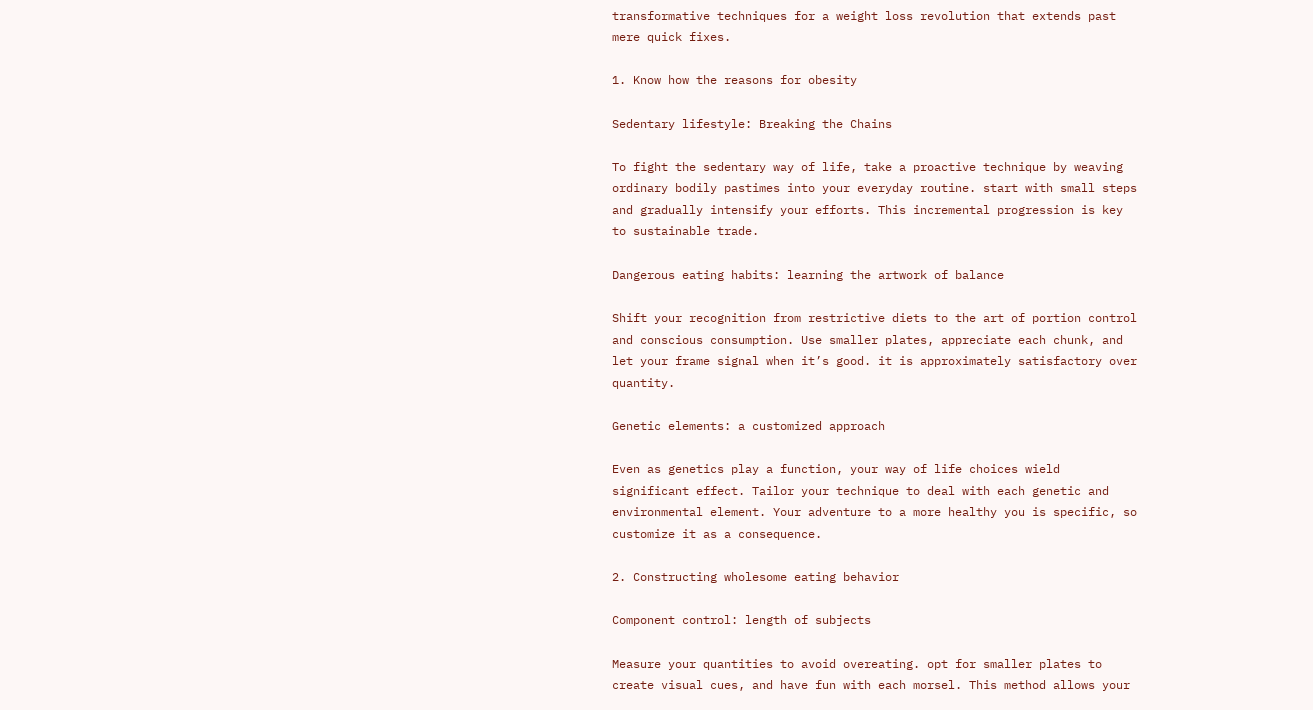transformative techniques for a weight loss revolution that extends past mere quick fixes.

1. Know how the reasons for obesity

Sedentary lifestyle: Breaking the Chains

To fight the sedentary way of life, take a proactive technique by weaving ordinary bodily pastimes into your everyday routine. start with small steps and gradually intensify your efforts. This incremental progression is key to sustainable trade.

Dangerous eating habits: learning the artwork of balance

Shift your recognition from restrictive diets to the art of portion control and conscious consumption. Use smaller plates, appreciate each chunk, and let your frame signal when it’s good. it is approximately satisfactory over quantity.

Genetic elements: a customized approach

Even as genetics play a function, your way of life choices wield significant effect. Tailor your technique to deal with each genetic and environmental element. Your adventure to a more healthy you is specific, so customize it as a consequence.

2. Constructing wholesome eating behavior

Component control: length of subjects

Measure your quantities to avoid overeating. opt for smaller plates to create visual cues, and have fun with each morsel. This method allows your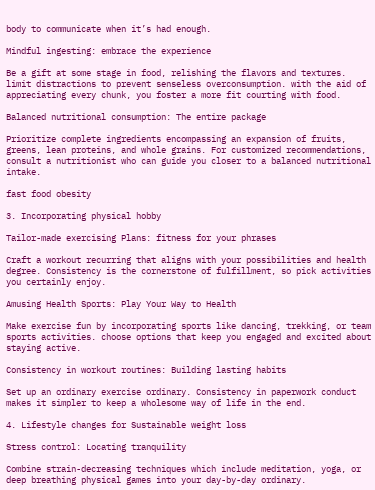body to communicate when it’s had enough.

Mindful ingesting: embrace the experience

Be a gift at some stage in food, relishing the flavors and textures. limit distractions to prevent senseless overconsumption. with the aid of appreciating every chunk, you foster a more fit courting with food.

Balanced nutritional consumption: The entire package

Prioritize complete ingredients encompassing an expansion of fruits, greens, lean proteins, and whole grains. For customized recommendations, consult a nutritionist who can guide you closer to a balanced nutritional intake.

fast food obesity

3. Incorporating physical hobby

Tailor-made exercising Plans: fitness for your phrases

Craft a workout recurring that aligns with your possibilities and health degree. Consistency is the cornerstone of fulfillment, so pick activities you certainly enjoy.

Amusing Health Sports: Play Your Way to Health

Make exercise fun by incorporating sports like dancing, trekking, or team sports activities. choose options that keep you engaged and excited about staying active.

Consistency in workout routines: Building lasting habits

Set up an ordinary exercise ordinary. Consistency in paperwork conduct makes it simpler to keep a wholesome way of life in the end.

4. Lifestyle changes for Sustainable weight loss

Stress control: Locating tranquility

Combine strain-decreasing techniques which include meditation, yoga, or deep breathing physical games into your day-by-day ordinary.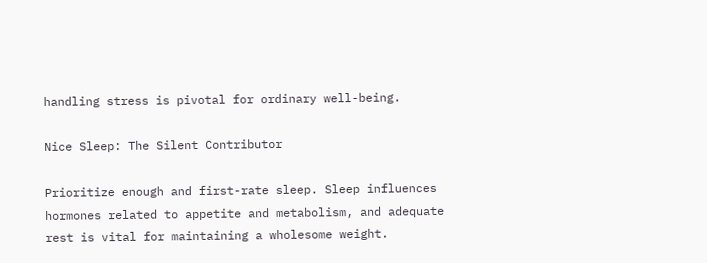handling stress is pivotal for ordinary well-being.

Nice Sleep: The Silent Contributor

Prioritize enough and first-rate sleep. Sleep influences hormones related to appetite and metabolism, and adequate rest is vital for maintaining a wholesome weight.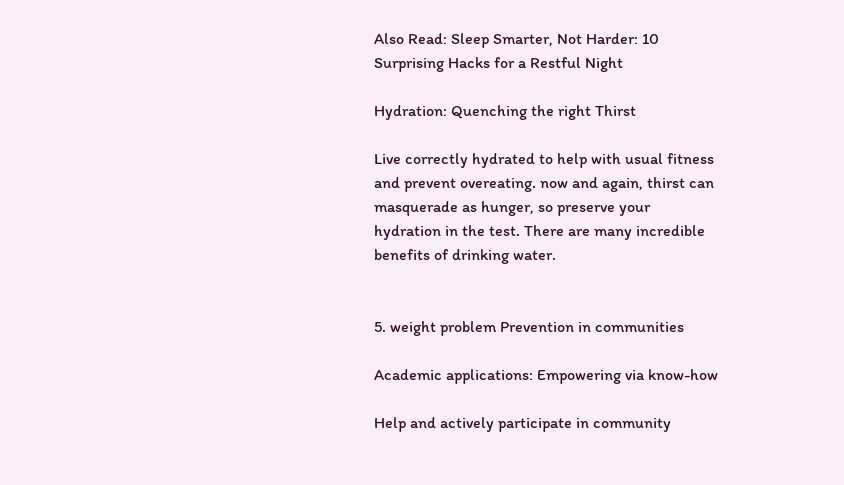Also Read: Sleep Smarter, Not Harder: 10 Surprising Hacks for a Restful Night

Hydration: Quenching the right Thirst

Live correctly hydrated to help with usual fitness and prevent overeating. now and again, thirst can masquerade as hunger, so preserve your hydration in the test. There are many incredible benefits of drinking water.


5. weight problem Prevention in communities

Academic applications: Empowering via know-how

Help and actively participate in community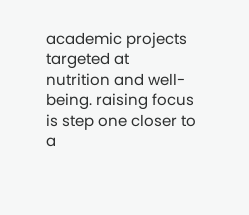academic projects targeted at nutrition and well-being. raising focus is step one closer to a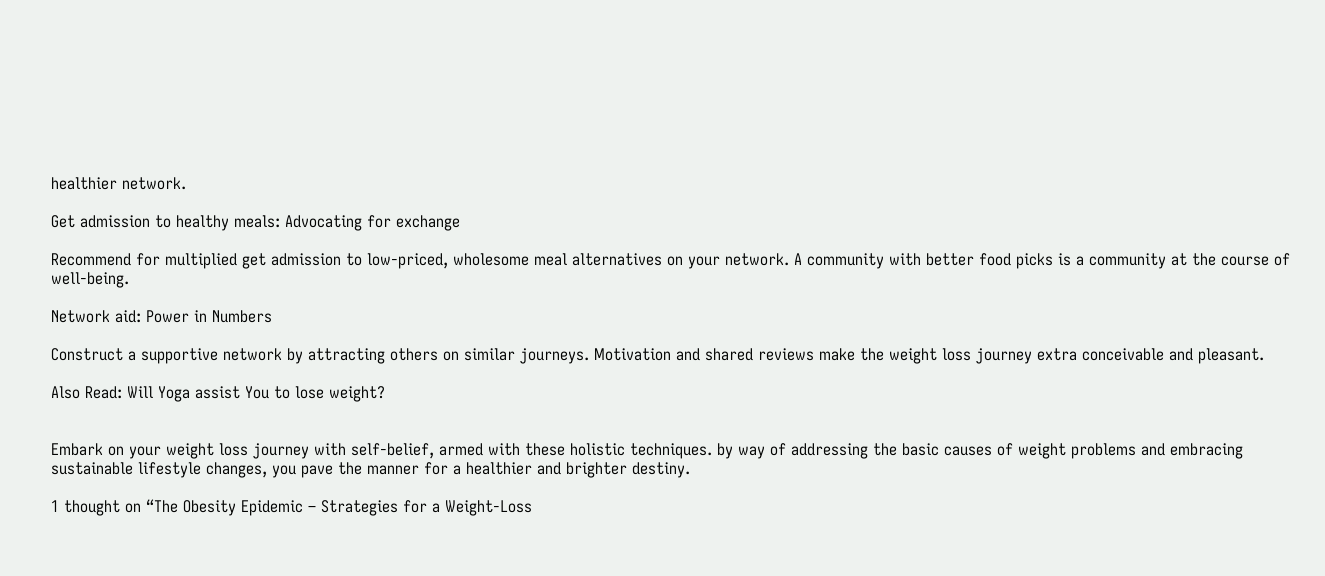healthier network.

Get admission to healthy meals: Advocating for exchange

Recommend for multiplied get admission to low-priced, wholesome meal alternatives on your network. A community with better food picks is a community at the course of well-being.

Network aid: Power in Numbers

Construct a supportive network by attracting others on similar journeys. Motivation and shared reviews make the weight loss journey extra conceivable and pleasant.

Also Read: Will Yoga assist You to lose weight?


Embark on your weight loss journey with self-belief, armed with these holistic techniques. by way of addressing the basic causes of weight problems and embracing sustainable lifestyle changes, you pave the manner for a healthier and brighter destiny.

1 thought on “The Obesity Epidemic – Strategies for a Weight-Loss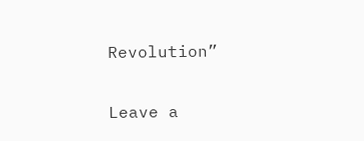Revolution”

Leave a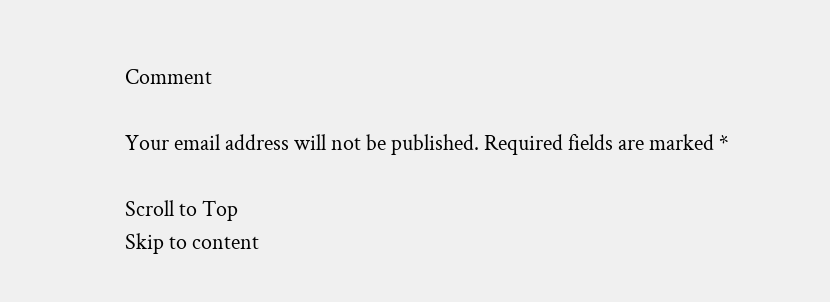Comment

Your email address will not be published. Required fields are marked *

Scroll to Top
Skip to content